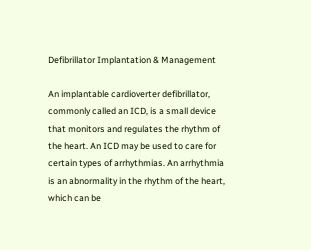Defibrillator Implantation & Management

An implantable cardioverter defibrillator, commonly called an ICD, is a small device that monitors and regulates the rhythm of the heart. An ICD may be used to care for certain types of arrhythmias. An arrhythmia is an abnormality in the rhythm of the heart, which can be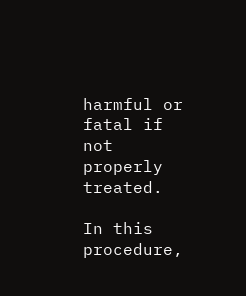harmful or fatal if not properly treated.

In this procedure,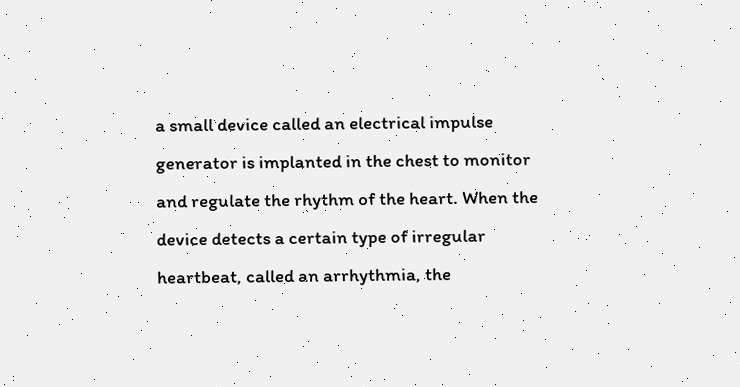a small device called an electrical impulse generator is implanted in the chest to monitor and regulate the rhythm of the heart. When the device detects a certain type of irregular heartbeat, called an arrhythmia, the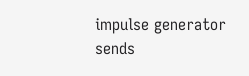impulse generator sends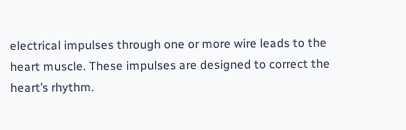electrical impulses through one or more wire leads to the heart muscle. These impulses are designed to correct the heart’s rhythm.